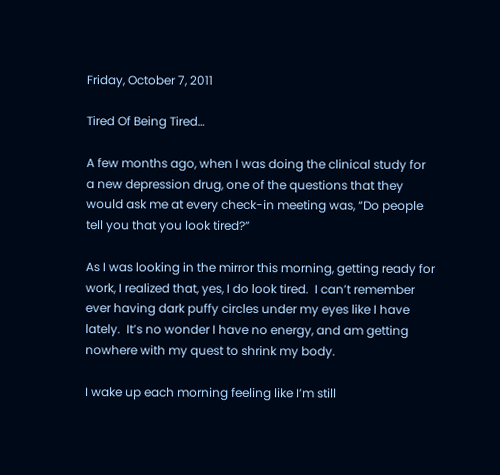Friday, October 7, 2011

Tired Of Being Tired…

A few months ago, when I was doing the clinical study for a new depression drug, one of the questions that they would ask me at every check-in meeting was, “Do people tell you that you look tired?”

As I was looking in the mirror this morning, getting ready for work, I realized that, yes, I do look tired.  I can’t remember ever having dark puffy circles under my eyes like I have lately.  It’s no wonder I have no energy, and am getting nowhere with my quest to shrink my body.

I wake up each morning feeling like I’m still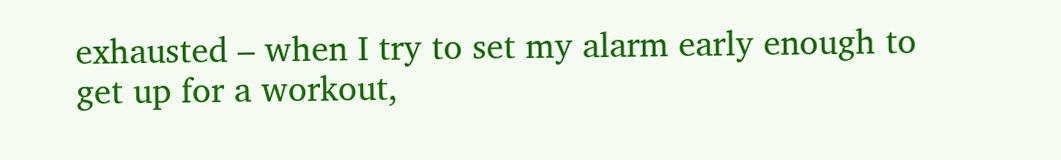exhausted – when I try to set my alarm early enough to get up for a workout,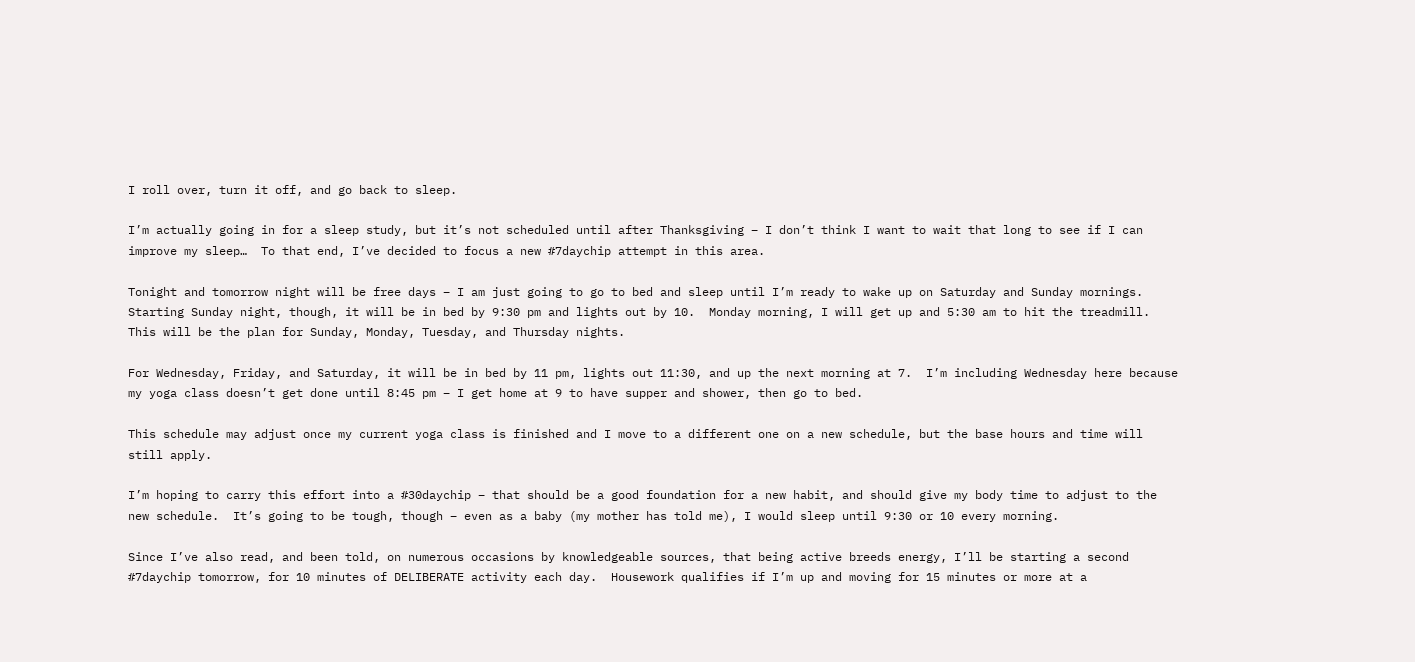I roll over, turn it off, and go back to sleep.

I’m actually going in for a sleep study, but it’s not scheduled until after Thanksgiving – I don’t think I want to wait that long to see if I can improve my sleep…  To that end, I’ve decided to focus a new #7daychip attempt in this area.

Tonight and tomorrow night will be free days – I am just going to go to bed and sleep until I’m ready to wake up on Saturday and Sunday mornings.  Starting Sunday night, though, it will be in bed by 9:30 pm and lights out by 10.  Monday morning, I will get up and 5:30 am to hit the treadmill.  This will be the plan for Sunday, Monday, Tuesday, and Thursday nights.

For Wednesday, Friday, and Saturday, it will be in bed by 11 pm, lights out 11:30, and up the next morning at 7.  I’m including Wednesday here because my yoga class doesn’t get done until 8:45 pm – I get home at 9 to have supper and shower, then go to bed.

This schedule may adjust once my current yoga class is finished and I move to a different one on a new schedule, but the base hours and time will still apply.

I’m hoping to carry this effort into a #30daychip – that should be a good foundation for a new habit, and should give my body time to adjust to the new schedule.  It’s going to be tough, though – even as a baby (my mother has told me), I would sleep until 9:30 or 10 every morning.

Since I’ve also read, and been told, on numerous occasions by knowledgeable sources, that being active breeds energy, I’ll be starting a second #7daychip tomorrow, for 10 minutes of DELIBERATE activity each day.  Housework qualifies if I’m up and moving for 15 minutes or more at a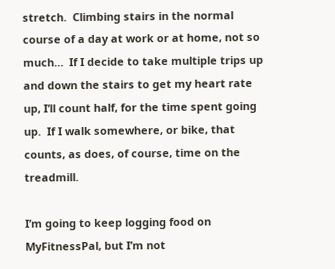stretch.  Climbing stairs in the normal course of a day at work or at home, not so much…  If I decide to take multiple trips up and down the stairs to get my heart rate up, I’ll count half, for the time spent going up.  If I walk somewhere, or bike, that counts, as does, of course, time on the treadmill.

I’m going to keep logging food on MyFitnessPal, but I’m not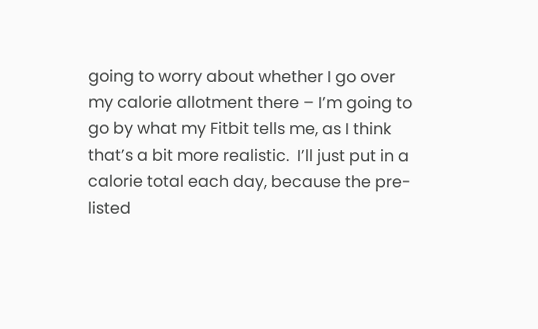going to worry about whether I go over my calorie allotment there – I’m going to go by what my Fitbit tells me, as I think that’s a bit more realistic.  I’ll just put in a calorie total each day, because the pre-listed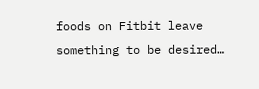foods on Fitbit leave something to be desired…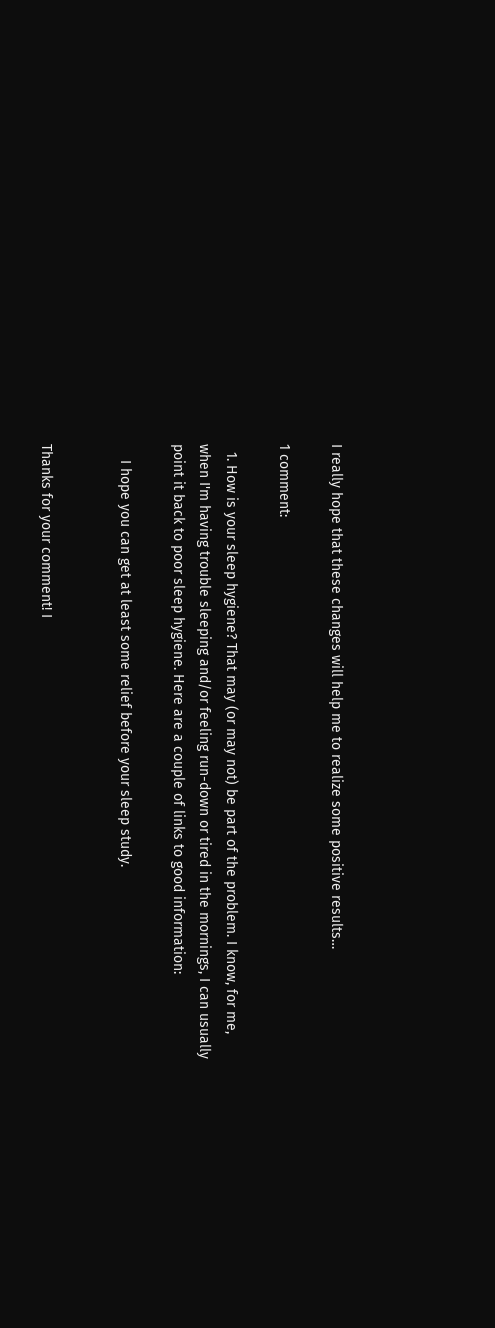I really hope that these changes will help me to realize some positive results…

1 comment:

  1. How is your sleep hygiene? That may (or may not) be part of the problem. I know, for me, when I'm having trouble sleeping and/or feeling run-down or tired in the mornings, I can usually point it back to poor sleep hygiene. Here are a couple of links to good information:

    I hope you can get at least some relief before your sleep study.


Thanks for your comment! I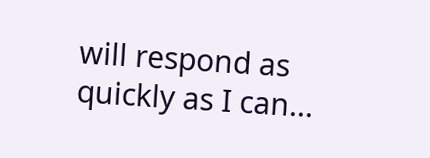will respond as quickly as I can...